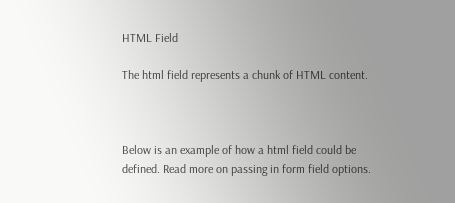HTML Field

The html field represents a chunk of HTML content.



Below is an example of how a html field could be defined. Read more on passing in form field options.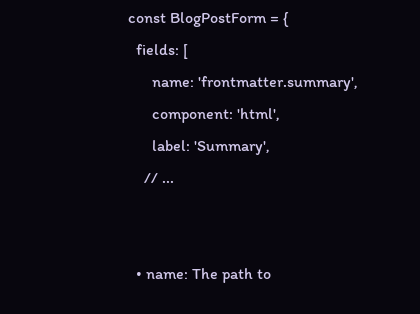const BlogPostForm = {
  fields: [
      name: 'frontmatter.summary',
      component: 'html',
      label: 'Summary',
    // ...


  • name: The path to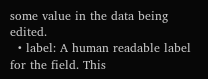some value in the data being edited.
  • label: A human readable label for the field. This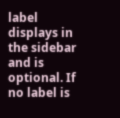label displays in the sidebar and is optional. If no label is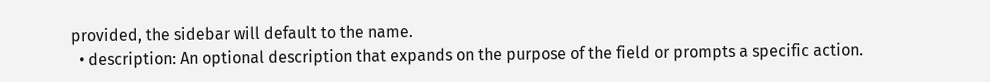provided, the sidebar will default to the name.
  • description: An optional description that expands on the purpose of the field or prompts a specific action.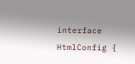interface HtmlConfig {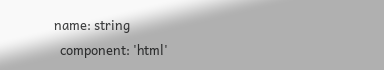name: string
  component: 'html'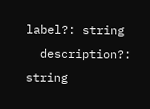label?: string
  description?: string